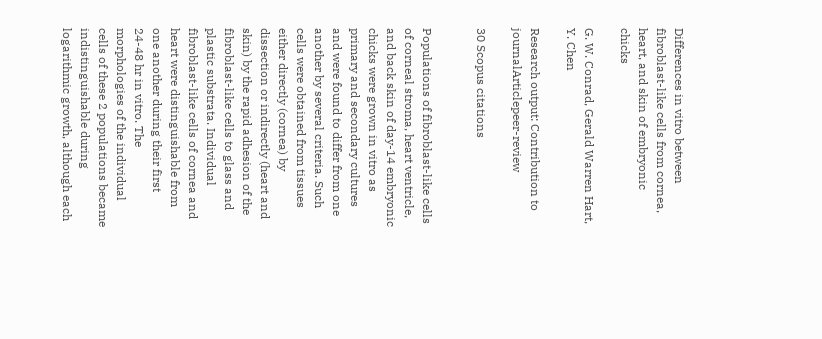Differences in vitro between fibroblast-like cells from cornea, heart, and skin of embryonic chicks

G. W. Conrad, Gerald Warren Hart, Y. Chen

Research output: Contribution to journalArticlepeer-review

30 Scopus citations


Populations of fibroblast-like cells of corneal stroma, heart ventricle, and back skin of day-14 embryonic chicks were grown in vitro as primary and secondary cultures and were found to differ from one another by several criteria. Such cells were obtained from tissues either directly (cornea) by dissection or indirectly (heart and skin) by the rapid adhesion of the fibroblast-like cells to glass and plastic substrata. Individual fibroblast-like cells of cornea and heart were distinguishable from one another during their first 24-48 hr in vitro. The morphologies of the individual cells of these 2 populations became indistinguishable during logarithmic growth, although each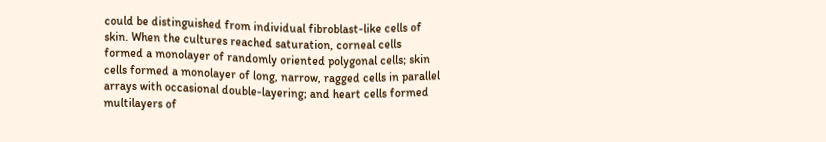could be distinguished from individual fibroblast-like cells of skin. When the cultures reached saturation, corneal cells formed a monolayer of randomly oriented polygonal cells; skin cells formed a monolayer of long, narrow, ragged cells in parallel arrays with occasional double-layering; and heart cells formed multilayers of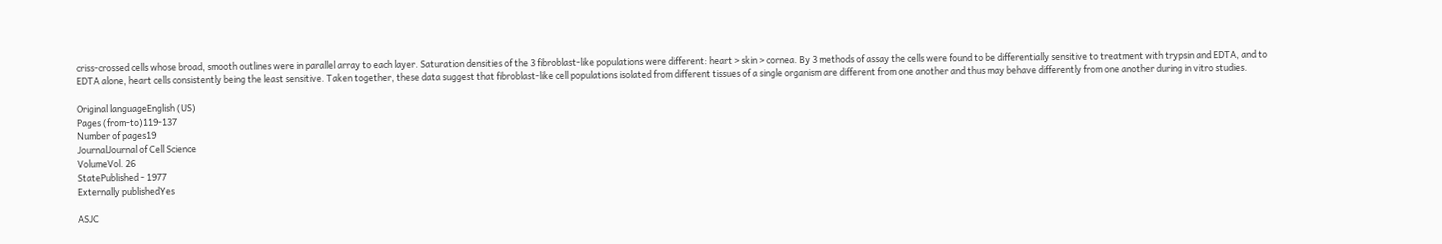criss-crossed cells whose broad, smooth outlines were in parallel array to each layer. Saturation densities of the 3 fibroblast-like populations were different: heart > skin > cornea. By 3 methods of assay the cells were found to be differentially sensitive to treatment with trypsin and EDTA, and to EDTA alone, heart cells consistently being the least sensitive. Taken together, these data suggest that fibroblast-like cell populations isolated from different tissues of a single organism are different from one another and thus may behave differently from one another during in vitro studies.

Original languageEnglish (US)
Pages (from-to)119-137
Number of pages19
JournalJournal of Cell Science
VolumeVol. 26
StatePublished - 1977
Externally publishedYes

ASJC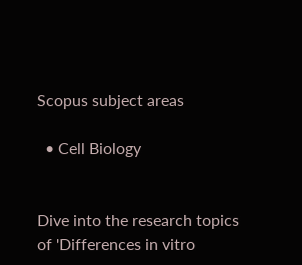Scopus subject areas

  • Cell Biology


Dive into the research topics of 'Differences in vitro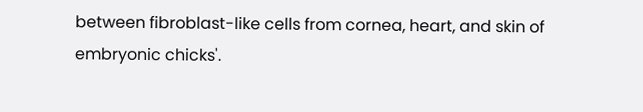between fibroblast-like cells from cornea, heart, and skin of embryonic chicks'.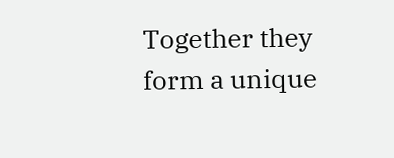Together they form a unique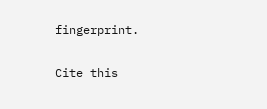fingerprint.

Cite this